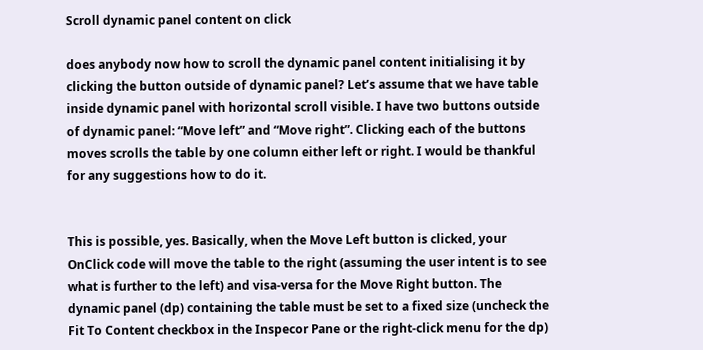Scroll dynamic panel content on click

does anybody now how to scroll the dynamic panel content initialising it by clicking the button outside of dynamic panel? Let’s assume that we have table inside dynamic panel with horizontal scroll visible. I have two buttons outside of dynamic panel: “Move left” and “Move right”. Clicking each of the buttons moves scrolls the table by one column either left or right. I would be thankful for any suggestions how to do it.


This is possible, yes. Basically, when the Move Left button is clicked, your OnClick code will move the table to the right (assuming the user intent is to see what is further to the left) and visa-versa for the Move Right button. The dynamic panel (dp) containing the table must be set to a fixed size (uncheck the Fit To Content checkbox in the Inspecor Pane or the right-click menu for the dp)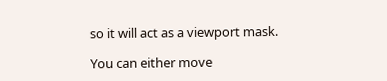so it will act as a viewport mask.

You can either move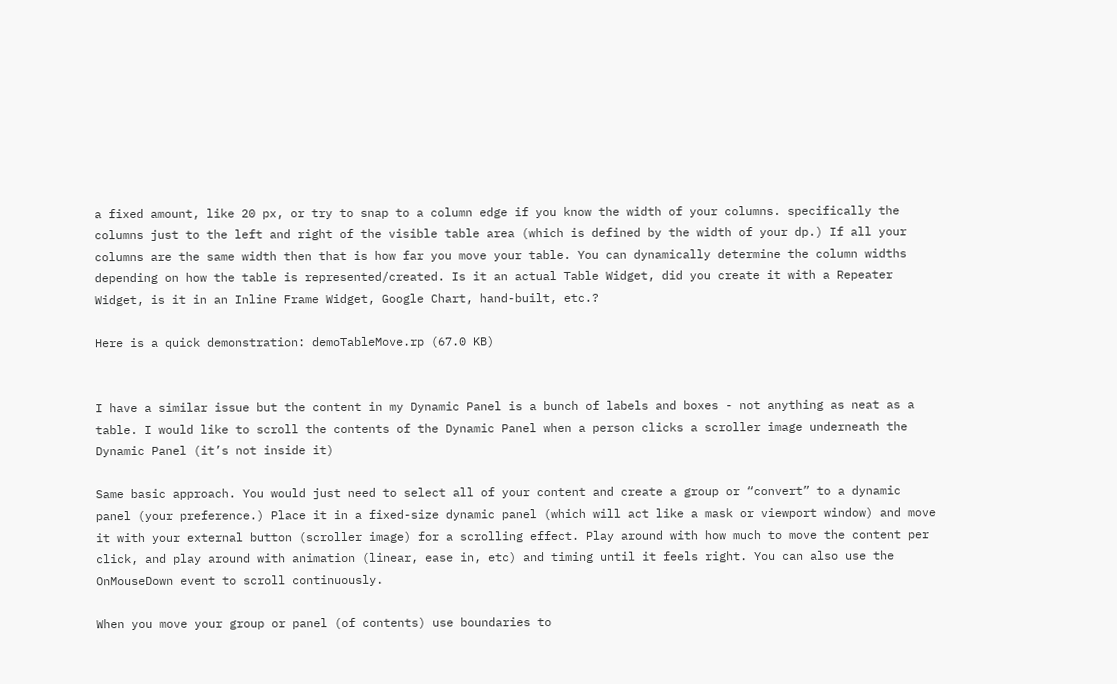a fixed amount, like 20 px, or try to snap to a column edge if you know the width of your columns. specifically the columns just to the left and right of the visible table area (which is defined by the width of your dp.) If all your columns are the same width then that is how far you move your table. You can dynamically determine the column widths depending on how the table is represented/created. Is it an actual Table Widget, did you create it with a Repeater Widget, is it in an Inline Frame Widget, Google Chart, hand-built, etc.?

Here is a quick demonstration: demoTableMove.rp (67.0 KB)


I have a similar issue but the content in my Dynamic Panel is a bunch of labels and boxes - not anything as neat as a table. I would like to scroll the contents of the Dynamic Panel when a person clicks a scroller image underneath the Dynamic Panel (it’s not inside it)

Same basic approach. You would just need to select all of your content and create a group or “convert” to a dynamic panel (your preference.) Place it in a fixed-size dynamic panel (which will act like a mask or viewport window) and move it with your external button (scroller image) for a scrolling effect. Play around with how much to move the content per click, and play around with animation (linear, ease in, etc) and timing until it feels right. You can also use the OnMouseDown event to scroll continuously.

When you move your group or panel (of contents) use boundaries to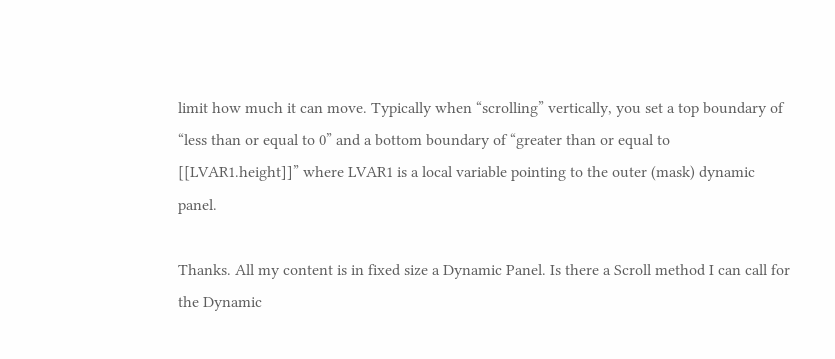limit how much it can move. Typically when “scrolling” vertically, you set a top boundary of “less than or equal to 0” and a bottom boundary of “greater than or equal to [[LVAR1.height]]” where LVAR1 is a local variable pointing to the outer (mask) dynamic panel.

Thanks. All my content is in fixed size a Dynamic Panel. Is there a Scroll method I can call for the Dynamic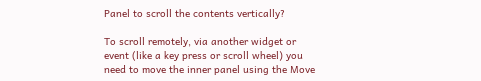Panel to scroll the contents vertically?

To scroll remotely, via another widget or event (like a key press or scroll wheel) you need to move the inner panel using the Move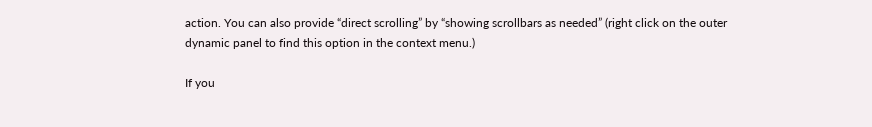action. You can also provide “direct scrolling” by “showing scrollbars as needed” (right click on the outer dynamic panel to find this option in the context menu.)

If you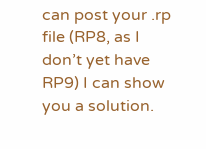can post your .rp file (RP8, as I don’t yet have RP9) I can show you a solution.